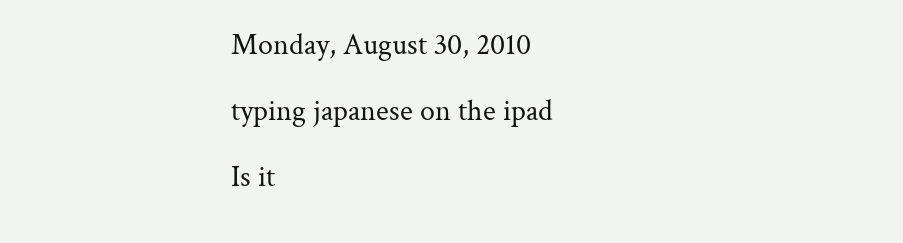Monday, August 30, 2010

typing japanese on the ipad

Is it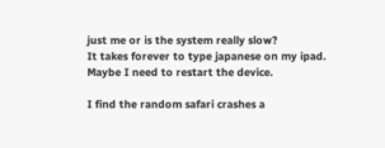just me or is the system really slow?
It takes forever to type japanese on my ipad.
Maybe I need to restart the device.

I find the random safari crashes a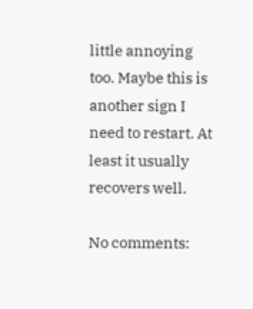little annoying too. Maybe this is another sign I need to restart. At least it usually recovers well.

No comments: